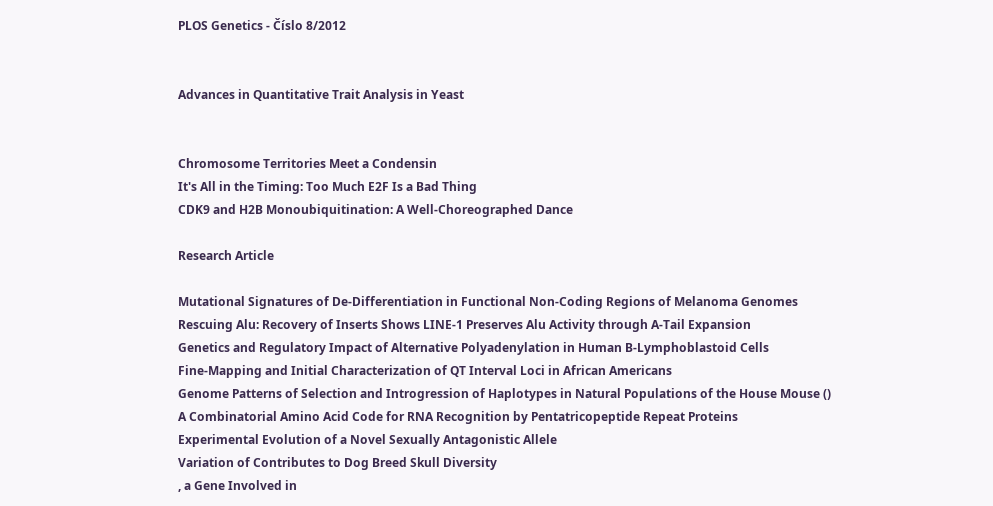PLOS Genetics - Číslo 8/2012


Advances in Quantitative Trait Analysis in Yeast


Chromosome Territories Meet a Condensin
It's All in the Timing: Too Much E2F Is a Bad Thing
CDK9 and H2B Monoubiquitination: A Well-Choreographed Dance

Research Article

Mutational Signatures of De-Differentiation in Functional Non-Coding Regions of Melanoma Genomes
Rescuing Alu: Recovery of Inserts Shows LINE-1 Preserves Alu Activity through A-Tail Expansion
Genetics and Regulatory Impact of Alternative Polyadenylation in Human B-Lymphoblastoid Cells
Fine-Mapping and Initial Characterization of QT Interval Loci in African Americans
Genome Patterns of Selection and Introgression of Haplotypes in Natural Populations of the House Mouse ()
A Combinatorial Amino Acid Code for RNA Recognition by Pentatricopeptide Repeat Proteins
Experimental Evolution of a Novel Sexually Antagonistic Allele
Variation of Contributes to Dog Breed Skull Diversity
, a Gene Involved in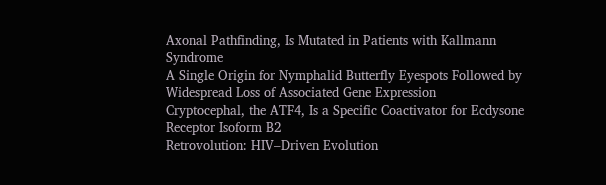Axonal Pathfinding, Is Mutated in Patients with Kallmann Syndrome
A Single Origin for Nymphalid Butterfly Eyespots Followed by Widespread Loss of Associated Gene Expression
Cryptocephal, the ATF4, Is a Specific Coactivator for Ecdysone Receptor Isoform B2
Retrovolution: HIV–Driven Evolution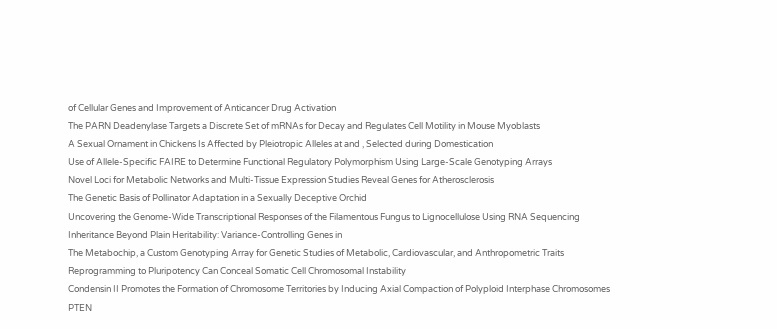of Cellular Genes and Improvement of Anticancer Drug Activation
The PARN Deadenylase Targets a Discrete Set of mRNAs for Decay and Regulates Cell Motility in Mouse Myoblasts
A Sexual Ornament in Chickens Is Affected by Pleiotropic Alleles at and , Selected during Domestication
Use of Allele-Specific FAIRE to Determine Functional Regulatory Polymorphism Using Large-Scale Genotyping Arrays
Novel Loci for Metabolic Networks and Multi-Tissue Expression Studies Reveal Genes for Atherosclerosis
The Genetic Basis of Pollinator Adaptation in a Sexually Deceptive Orchid
Uncovering the Genome-Wide Transcriptional Responses of the Filamentous Fungus to Lignocellulose Using RNA Sequencing
Inheritance Beyond Plain Heritability: Variance-Controlling Genes in
The Metabochip, a Custom Genotyping Array for Genetic Studies of Metabolic, Cardiovascular, and Anthropometric Traits
Reprogramming to Pluripotency Can Conceal Somatic Cell Chromosomal Instability
Condensin II Promotes the Formation of Chromosome Territories by Inducing Axial Compaction of Polyploid Interphase Chromosomes
PTEN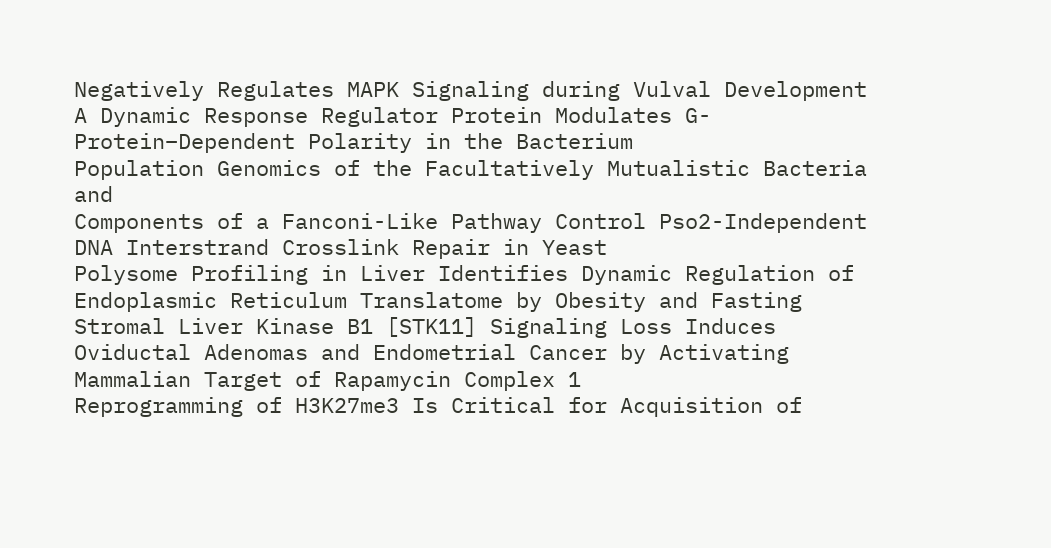Negatively Regulates MAPK Signaling during Vulval Development
A Dynamic Response Regulator Protein Modulates G-Protein–Dependent Polarity in the Bacterium
Population Genomics of the Facultatively Mutualistic Bacteria and
Components of a Fanconi-Like Pathway Control Pso2-Independent DNA Interstrand Crosslink Repair in Yeast
Polysome Profiling in Liver Identifies Dynamic Regulation of Endoplasmic Reticulum Translatome by Obesity and Fasting
Stromal Liver Kinase B1 [STK11] Signaling Loss Induces Oviductal Adenomas and Endometrial Cancer by Activating Mammalian Target of Rapamycin Complex 1
Reprogramming of H3K27me3 Is Critical for Acquisition of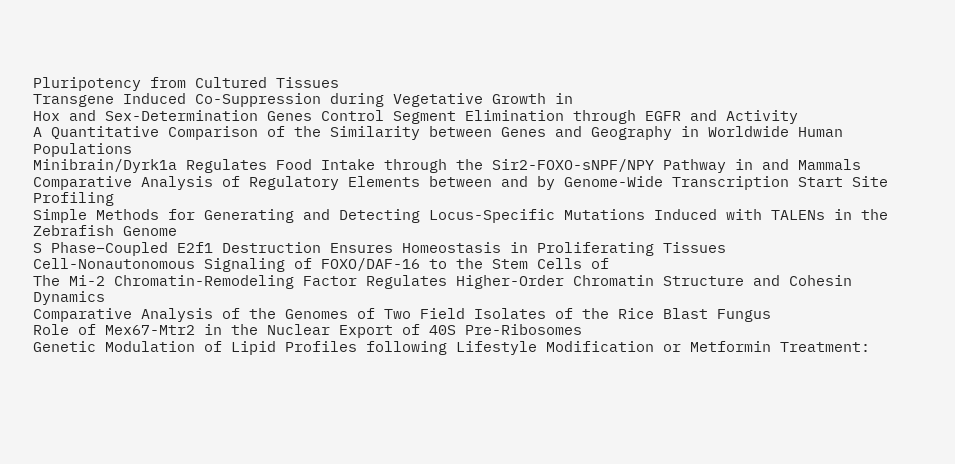Pluripotency from Cultured Tissues
Transgene Induced Co-Suppression during Vegetative Growth in
Hox and Sex-Determination Genes Control Segment Elimination through EGFR and Activity
A Quantitative Comparison of the Similarity between Genes and Geography in Worldwide Human Populations
Minibrain/Dyrk1a Regulates Food Intake through the Sir2-FOXO-sNPF/NPY Pathway in and Mammals
Comparative Analysis of Regulatory Elements between and by Genome-Wide Transcription Start Site Profiling
Simple Methods for Generating and Detecting Locus-Specific Mutations Induced with TALENs in the Zebrafish Genome
S Phase–Coupled E2f1 Destruction Ensures Homeostasis in Proliferating Tissues
Cell-Nonautonomous Signaling of FOXO/DAF-16 to the Stem Cells of
The Mi-2 Chromatin-Remodeling Factor Regulates Higher-Order Chromatin Structure and Cohesin Dynamics
Comparative Analysis of the Genomes of Two Field Isolates of the Rice Blast Fungus
Role of Mex67-Mtr2 in the Nuclear Export of 40S Pre-Ribosomes
Genetic Modulation of Lipid Profiles following Lifestyle Modification or Metformin Treatment: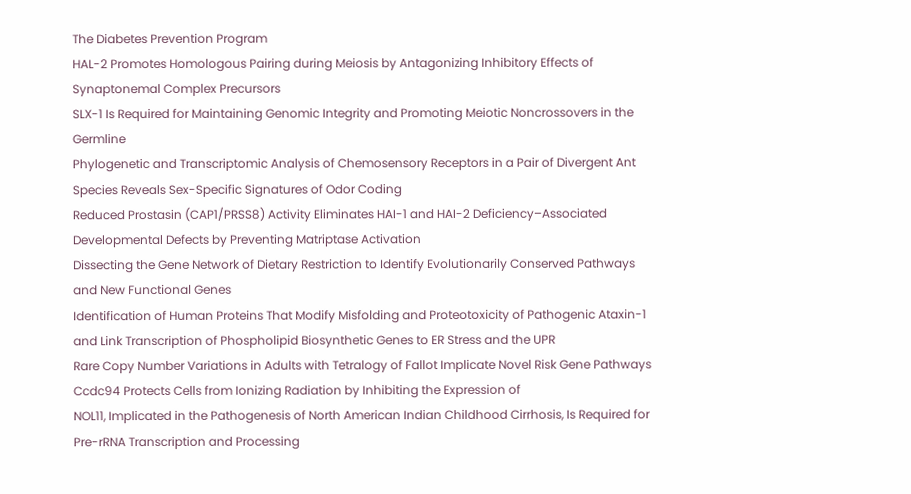The Diabetes Prevention Program
HAL-2 Promotes Homologous Pairing during Meiosis by Antagonizing Inhibitory Effects of Synaptonemal Complex Precursors
SLX-1 Is Required for Maintaining Genomic Integrity and Promoting Meiotic Noncrossovers in the Germline
Phylogenetic and Transcriptomic Analysis of Chemosensory Receptors in a Pair of Divergent Ant Species Reveals Sex-Specific Signatures of Odor Coding
Reduced Prostasin (CAP1/PRSS8) Activity Eliminates HAI-1 and HAI-2 Deficiency–Associated Developmental Defects by Preventing Matriptase Activation
Dissecting the Gene Network of Dietary Restriction to Identify Evolutionarily Conserved Pathways and New Functional Genes
Identification of Human Proteins That Modify Misfolding and Proteotoxicity of Pathogenic Ataxin-1
and Link Transcription of Phospholipid Biosynthetic Genes to ER Stress and the UPR
Rare Copy Number Variations in Adults with Tetralogy of Fallot Implicate Novel Risk Gene Pathways
Ccdc94 Protects Cells from Ionizing Radiation by Inhibiting the Expression of
NOL11, Implicated in the Pathogenesis of North American Indian Childhood Cirrhosis, Is Required for Pre-rRNA Transcription and Processing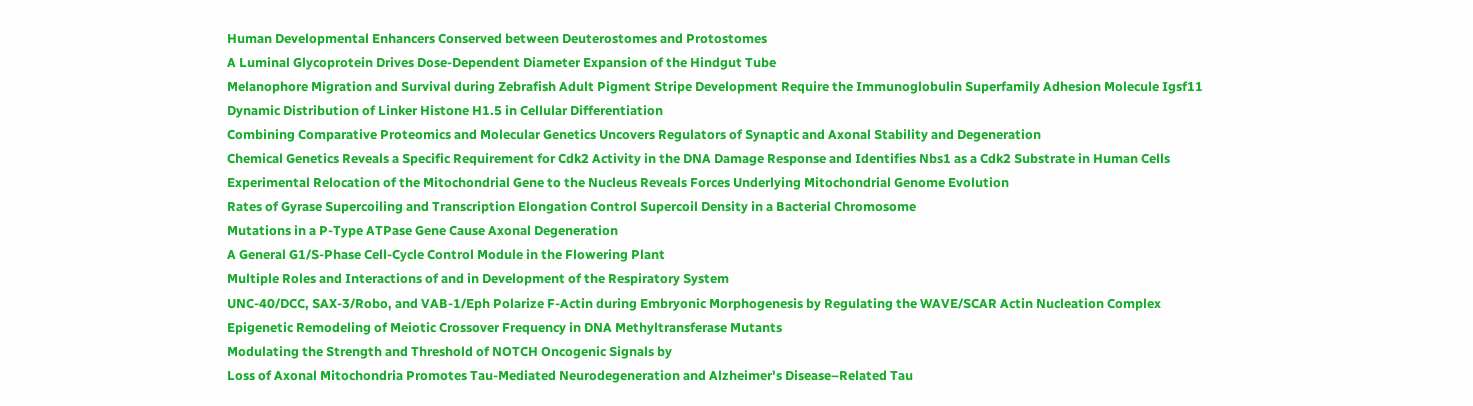Human Developmental Enhancers Conserved between Deuterostomes and Protostomes
A Luminal Glycoprotein Drives Dose-Dependent Diameter Expansion of the Hindgut Tube
Melanophore Migration and Survival during Zebrafish Adult Pigment Stripe Development Require the Immunoglobulin Superfamily Adhesion Molecule Igsf11
Dynamic Distribution of Linker Histone H1.5 in Cellular Differentiation
Combining Comparative Proteomics and Molecular Genetics Uncovers Regulators of Synaptic and Axonal Stability and Degeneration
Chemical Genetics Reveals a Specific Requirement for Cdk2 Activity in the DNA Damage Response and Identifies Nbs1 as a Cdk2 Substrate in Human Cells
Experimental Relocation of the Mitochondrial Gene to the Nucleus Reveals Forces Underlying Mitochondrial Genome Evolution
Rates of Gyrase Supercoiling and Transcription Elongation Control Supercoil Density in a Bacterial Chromosome
Mutations in a P-Type ATPase Gene Cause Axonal Degeneration
A General G1/S-Phase Cell-Cycle Control Module in the Flowering Plant
Multiple Roles and Interactions of and in Development of the Respiratory System
UNC-40/DCC, SAX-3/Robo, and VAB-1/Eph Polarize F-Actin during Embryonic Morphogenesis by Regulating the WAVE/SCAR Actin Nucleation Complex
Epigenetic Remodeling of Meiotic Crossover Frequency in DNA Methyltransferase Mutants
Modulating the Strength and Threshold of NOTCH Oncogenic Signals by
Loss of Axonal Mitochondria Promotes Tau-Mediated Neurodegeneration and Alzheimer's Disease–Related Tau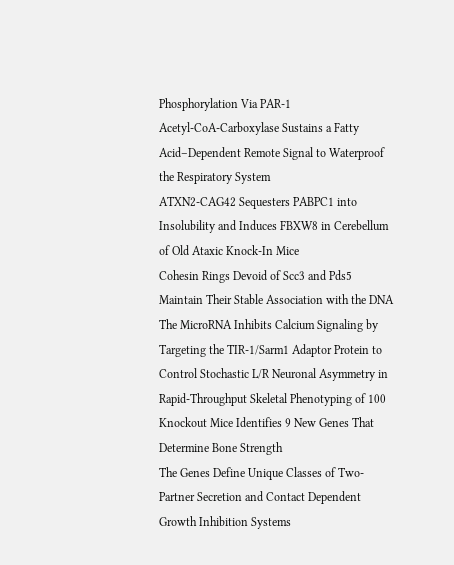Phosphorylation Via PAR-1
Acetyl-CoA-Carboxylase Sustains a Fatty Acid–Dependent Remote Signal to Waterproof the Respiratory System
ATXN2-CAG42 Sequesters PABPC1 into Insolubility and Induces FBXW8 in Cerebellum of Old Ataxic Knock-In Mice
Cohesin Rings Devoid of Scc3 and Pds5 Maintain Their Stable Association with the DNA
The MicroRNA Inhibits Calcium Signaling by Targeting the TIR-1/Sarm1 Adaptor Protein to Control Stochastic L/R Neuronal Asymmetry in
Rapid-Throughput Skeletal Phenotyping of 100 Knockout Mice Identifies 9 New Genes That Determine Bone Strength
The Genes Define Unique Classes of Two-Partner Secretion and Contact Dependent Growth Inhibition Systems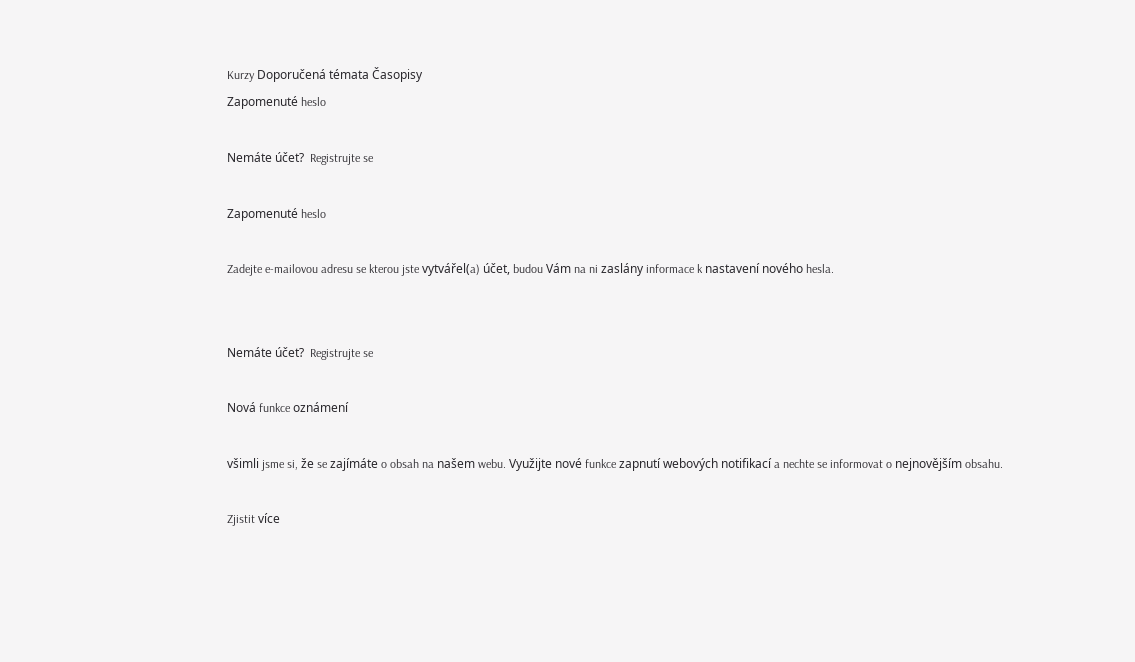Kurzy Doporučená témata Časopisy
Zapomenuté heslo

Nemáte účet?  Registrujte se

Zapomenuté heslo

Zadejte e-mailovou adresu se kterou jste vytvářel(a) účet, budou Vám na ni zaslány informace k nastavení nového hesla.


Nemáte účet?  Registrujte se

Nová funkce oznámení

všimli jsme si, že se zajímáte o obsah na našem webu. Využijte nové funkce zapnutí webových notifikací a nechte se informovat o nejnovějším obsahu.

Zjistit více